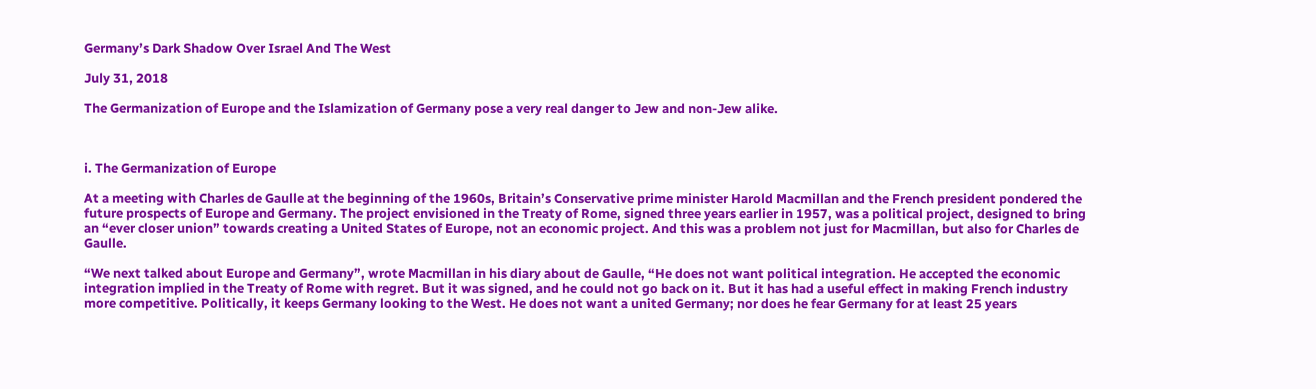Germany’s Dark Shadow Over Israel And The West

July 31, 2018

The Germanization of Europe and the Islamization of Germany pose a very real danger to Jew and non-Jew alike.



i. The Germanization of Europe

At a meeting with Charles de Gaulle at the beginning of the 1960s, Britain’s Conservative prime minister Harold Macmillan and the French president pondered the future prospects of Europe and Germany. The project envisioned in the Treaty of Rome, signed three years earlier in 1957, was a political project, designed to bring an “ever closer union” towards creating a United States of Europe, not an economic project. And this was a problem not just for Macmillan, but also for Charles de Gaulle.

“We next talked about Europe and Germany”, wrote Macmillan in his diary about de Gaulle, “He does not want political integration. He accepted the economic integration implied in the Treaty of Rome with regret. But it was signed, and he could not go back on it. But it has had a useful effect in making French industry more competitive. Politically, it keeps Germany looking to the West. He does not want a united Germany; nor does he fear Germany for at least 25 years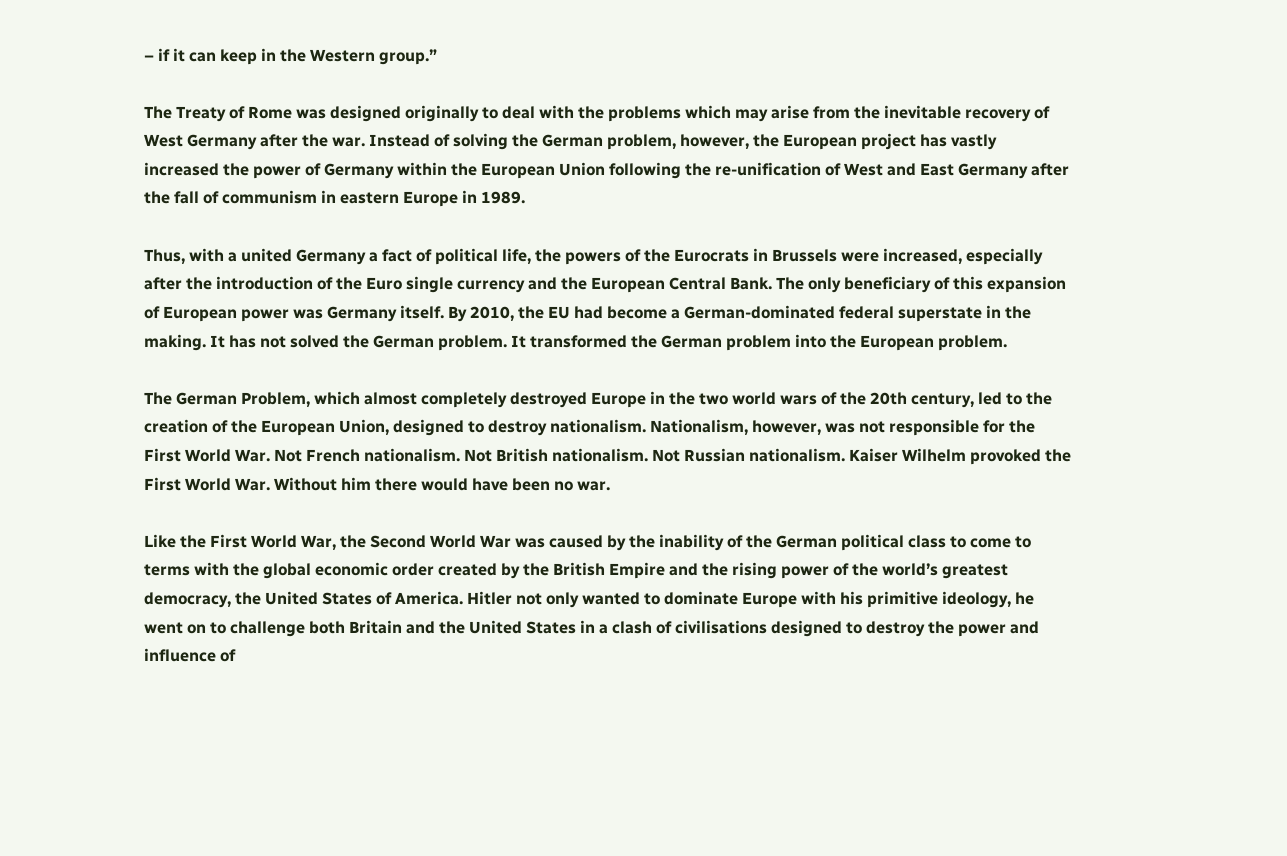– if it can keep in the Western group.”

The Treaty of Rome was designed originally to deal with the problems which may arise from the inevitable recovery of West Germany after the war. Instead of solving the German problem, however, the European project has vastly increased the power of Germany within the European Union following the re-unification of West and East Germany after the fall of communism in eastern Europe in 1989.

Thus, with a united Germany a fact of political life, the powers of the Eurocrats in Brussels were increased, especially after the introduction of the Euro single currency and the European Central Bank. The only beneficiary of this expansion of European power was Germany itself. By 2010, the EU had become a German-dominated federal superstate in the making. It has not solved the German problem. It transformed the German problem into the European problem.

The German Problem, which almost completely destroyed Europe in the two world wars of the 20th century, led to the creation of the European Union, designed to destroy nationalism. Nationalism, however, was not responsible for the First World War. Not French nationalism. Not British nationalism. Not Russian nationalism. Kaiser Wilhelm provoked the First World War. Without him there would have been no war.

Like the First World War, the Second World War was caused by the inability of the German political class to come to terms with the global economic order created by the British Empire and the rising power of the world’s greatest democracy, the United States of America. Hitler not only wanted to dominate Europe with his primitive ideology, he went on to challenge both Britain and the United States in a clash of civilisations designed to destroy the power and influence of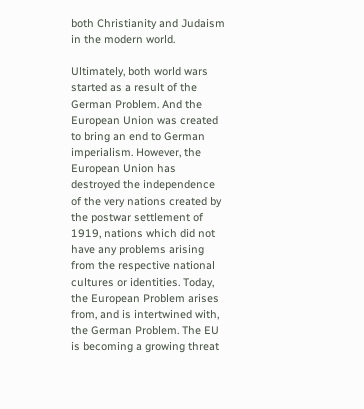both Christianity and Judaism in the modern world.

Ultimately, both world wars started as a result of the German Problem. And the European Union was created to bring an end to German imperialism. However, the European Union has destroyed the independence of the very nations created by the postwar settlement of 1919, nations which did not have any problems arising from the respective national cultures or identities. Today, the European Problem arises from, and is intertwined with, the German Problem. The EU is becoming a growing threat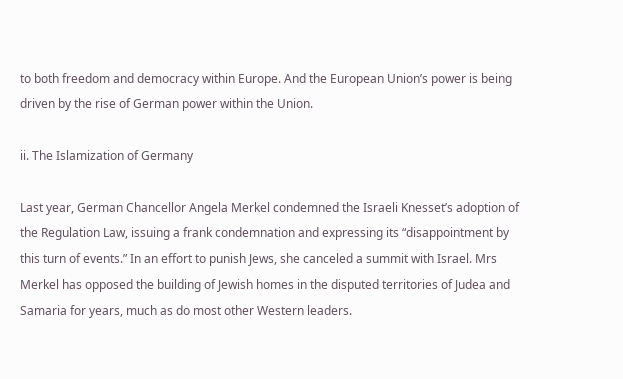to both freedom and democracy within Europe. And the European Union’s power is being driven by the rise of German power within the Union.

ii. The Islamization of Germany

Last year, German Chancellor Angela Merkel condemned the Israeli Knesset’s adoption of the Regulation Law, issuing a frank condemnation and expressing its “disappointment by this turn of events.” In an effort to punish Jews, she canceled a summit with Israel. Mrs Merkel has opposed the building of Jewish homes in the disputed territories of Judea and Samaria for years, much as do most other Western leaders.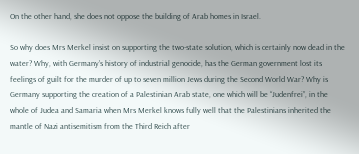On the other hand, she does not oppose the building of Arab homes in Israel.

So why does Mrs Merkel insist on supporting the two-state solution, which is certainly now dead in the water? Why, with Germany’s history of industrial genocide, has the German government lost its feelings of guilt for the murder of up to seven million Jews during the Second World War? Why is Germany supporting the creation of a Palestinian Arab state, one which will be “Judenfrei”, in the whole of Judea and Samaria when Mrs Merkel knows fully well that the Palestinians inherited the mantle of Nazi antisemitism from the Third Reich after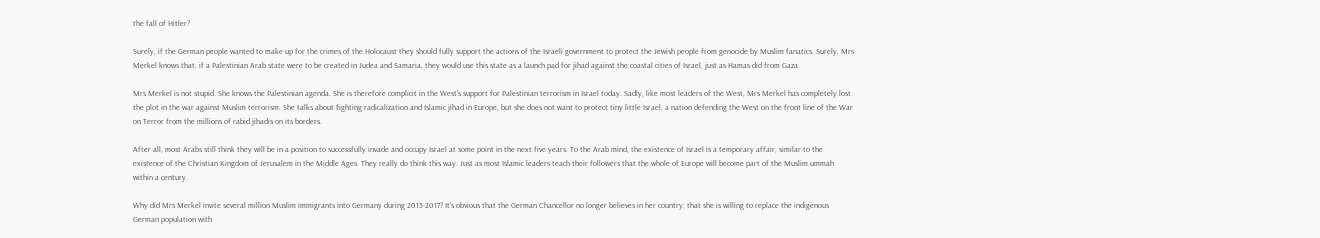the fall of Hitler?

Surely, if the German people wanted to make up for the crimes of the Holocaust they should fully support the actions of the Israeli government to protect the Jewish people from genocide by Muslim fanatics. Surely, Mrs Merkel knows that, if a Palestinian Arab state were to be created in Judea and Samaria, they would use this state as a launch pad for jihad against the coastal cities of Israel, just as Hamas did from Gaza.

Mrs Merkel is not stupid. She knows the Palestinian agenda. She is therefore complicit in the West’s support for Palestinian terrorism in Israel today. Sadly, like most leaders of the West, Mrs Merkel has completely lost the plot in the war against Muslim terrorism. She talks about fighting radicalization and Islamic jihad in Europe, but she does not want to protect tiny little Israel, a nation defending the West on the front line of the War on Terror from the millions of rabid jihadis on its borders.

After all, most Arabs still think they will be in a position to successfully invade and occupy Israel at some point in the next five years. To the Arab mind, the existence of Israel is a temporary affair, similar to the existence of the Christian Kingdom of Jerusalem in the Middle Ages. They really do think this way. Just as most Islamic leaders teach their followers that the whole of Europe will become part of the Muslim ummah within a century.

Why did Mrs Merkel invite several million Muslim immigrants into Germany during 2015-2017? It’s obvious that the German Chancellor no longer believes in her country; that she is willing to replace the indigenous German population with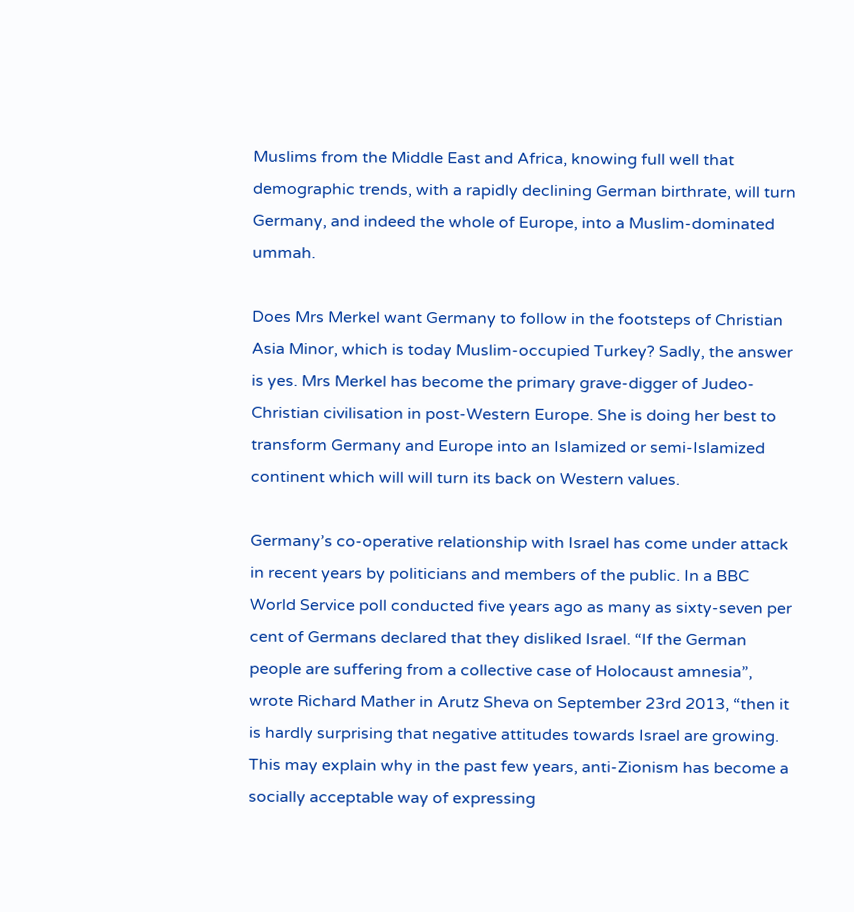Muslims from the Middle East and Africa, knowing full well that demographic trends, with a rapidly declining German birthrate, will turn Germany, and indeed the whole of Europe, into a Muslim-dominated ummah.

Does Mrs Merkel want Germany to follow in the footsteps of Christian Asia Minor, which is today Muslim-occupied Turkey? Sadly, the answer is yes. Mrs Merkel has become the primary grave-digger of Judeo-Christian civilisation in post-Western Europe. She is doing her best to transform Germany and Europe into an Islamized or semi-Islamized continent which will will turn its back on Western values.

Germany’s co-operative relationship with Israel has come under attack in recent years by politicians and members of the public. In a BBC World Service poll conducted five years ago as many as sixty-seven per cent of Germans declared that they disliked Israel. “If the German people are suffering from a collective case of Holocaust amnesia”, wrote Richard Mather in Arutz Sheva on September 23rd 2013, “then it is hardly surprising that negative attitudes towards Israel are growing. This may explain why in the past few years, anti-Zionism has become a socially acceptable way of expressing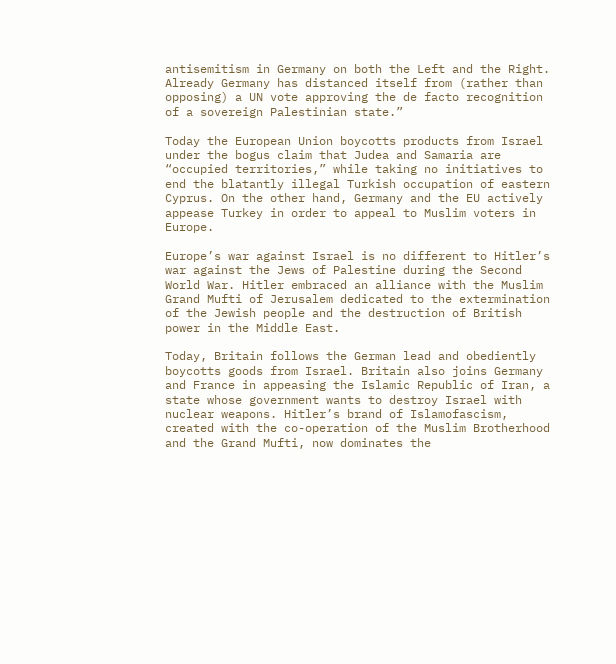antisemitism in Germany on both the Left and the Right. Already Germany has distanced itself from (rather than opposing) a UN vote approving the de facto recognition of a sovereign Palestinian state.”

Today the European Union boycotts products from Israel under the bogus claim that Judea and Samaria are “occupied territories,” while taking no initiatives to end the blatantly illegal Turkish occupation of eastern Cyprus. On the other hand, Germany and the EU actively appease Turkey in order to appeal to Muslim voters in Europe.

Europe’s war against Israel is no different to Hitler’s war against the Jews of Palestine during the Second World War. Hitler embraced an alliance with the Muslim Grand Mufti of Jerusalem dedicated to the extermination of the Jewish people and the destruction of British power in the Middle East.

Today, Britain follows the German lead and obediently boycotts goods from Israel. Britain also joins Germany and France in appeasing the Islamic Republic of Iran, a state whose government wants to destroy Israel with nuclear weapons. Hitler’s brand of Islamofascism, created with the co-operation of the Muslim Brotherhood and the Grand Mufti, now dominates the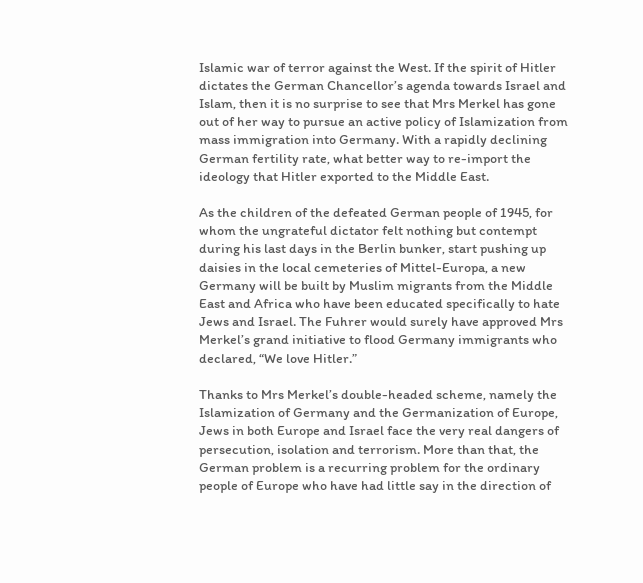Islamic war of terror against the West. If the spirit of Hitler dictates the German Chancellor’s agenda towards Israel and Islam, then it is no surprise to see that Mrs Merkel has gone out of her way to pursue an active policy of Islamization from mass immigration into Germany. With a rapidly declining German fertility rate, what better way to re-import the ideology that Hitler exported to the Middle East.

As the children of the defeated German people of 1945, for whom the ungrateful dictator felt nothing but contempt during his last days in the Berlin bunker, start pushing up daisies in the local cemeteries of Mittel-Europa, a new Germany will be built by Muslim migrants from the Middle East and Africa who have been educated specifically to hate Jews and Israel. The Fuhrer would surely have approved Mrs Merkel’s grand initiative to flood Germany immigrants who declared, “We love Hitler.”

Thanks to Mrs Merkel’s double-headed scheme, namely the Islamization of Germany and the Germanization of Europe, Jews in both Europe and Israel face the very real dangers of persecution, isolation and terrorism. More than that, the German problem is a recurring problem for the ordinary people of Europe who have had little say in the direction of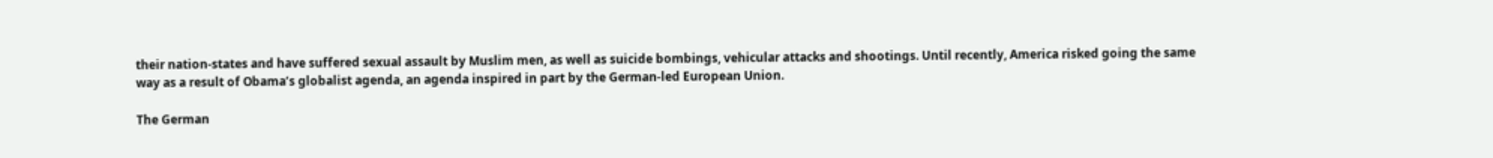their nation-states and have suffered sexual assault by Muslim men, as well as suicide bombings, vehicular attacks and shootings. Until recently, America risked going the same way as a result of Obama’s globalist agenda, an agenda inspired in part by the German-led European Union.

The German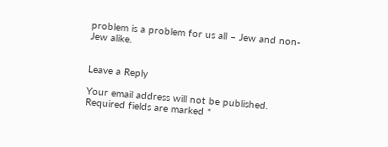problem is a problem for us all – Jew and non-Jew alike.


Leave a Reply

Your email address will not be published. Required fields are marked *